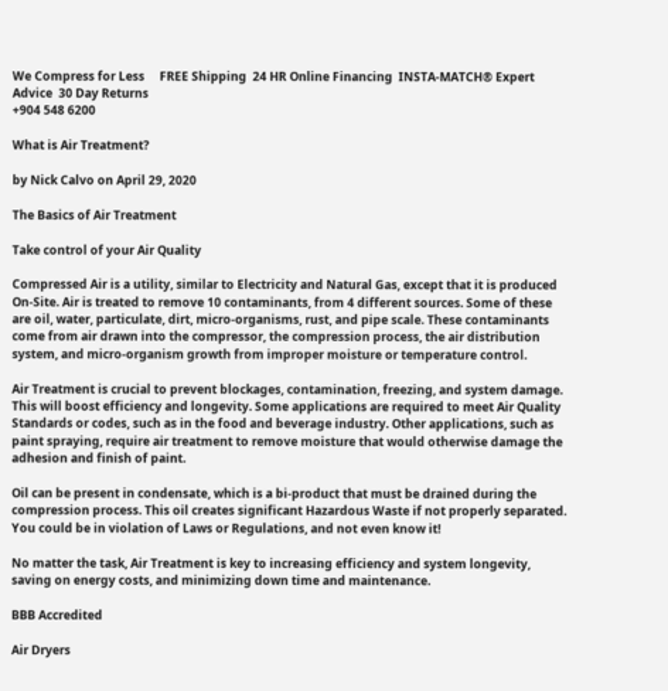We Compress for Less     FREE Shipping  24 HR Online Financing  INSTA-MATCH® Expert Advice  30 Day Returns
+904 548 6200

What is Air Treatment?

by Nick Calvo on April 29, 2020

The Basics of Air Treatment

Take control of your Air Quality

Compressed Air is a utility, similar to Electricity and Natural Gas, except that it is produced On-Site. Air is treated to remove 10 contaminants, from 4 different sources. Some of these are oil, water, particulate, dirt, micro-organisms, rust, and pipe scale. These contaminants come from air drawn into the compressor, the compression process, the air distribution system, and micro-organism growth from improper moisture or temperature control.

Air Treatment is crucial to prevent blockages, contamination, freezing, and system damage. This will boost efficiency and longevity. Some applications are required to meet Air Quality Standards or codes, such as in the food and beverage industry. Other applications, such as paint spraying, require air treatment to remove moisture that would otherwise damage the adhesion and finish of paint.

Oil can be present in condensate, which is a bi-product that must be drained during the compression process. This oil creates significant Hazardous Waste if not properly separated. You could be in violation of Laws or Regulations, and not even know it!

No matter the task, Air Treatment is key to increasing efficiency and system longevity, saving on energy costs, and minimizing down time and maintenance.

BBB Accredited

Air Dryers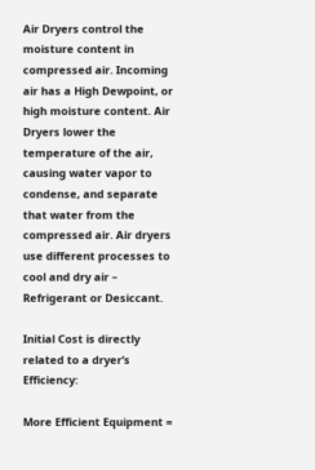Air Dryers control the moisture content in compressed air. Incoming air has a High Dewpoint, or high moisture content. Air Dryers lower the temperature of the air, causing water vapor to condense, and separate that water from the compressed air. Air dryers use different processes to cool and dry air – Refrigerant or Desiccant.

Initial Cost is directly related to a dryer’s Efficiency:

More Efficient Equipment =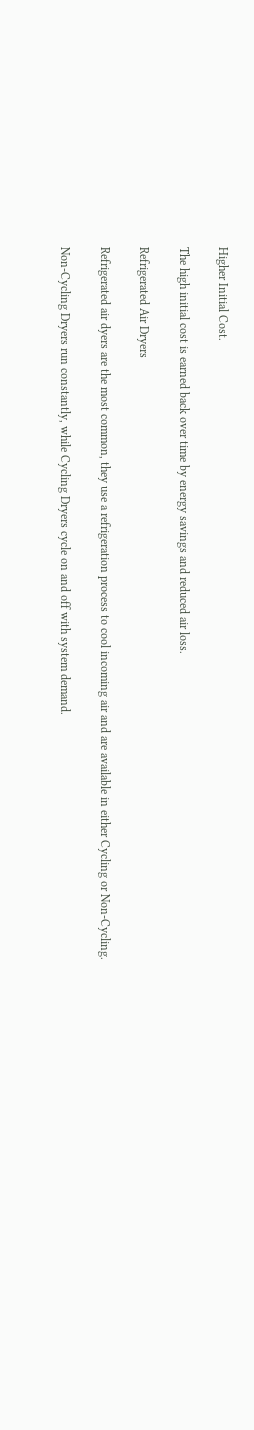Higher Initial Cost.

The high initial cost is earned back over time by energy savings and reduced air loss.

Refrigerated Air Dryers

Refrigerated air dyers are the most common, they use a refrigeration process to cool incoming air and are available in either Cycling or Non-Cycling.

Non-Cycling Dryers run constantly, while Cycling Dryers cycle on and off with system demand.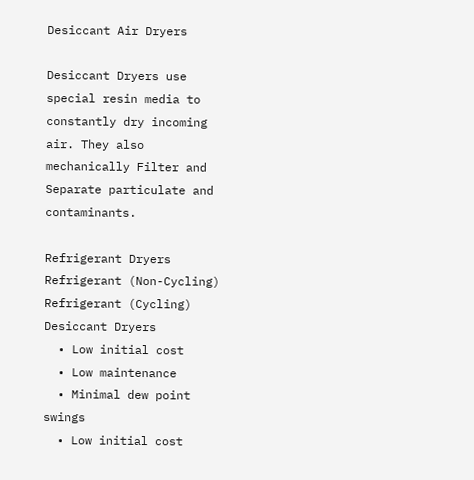Desiccant Air Dryers

Desiccant Dryers use special resin media to constantly dry incoming air. They also mechanically Filter and Separate particulate and contaminants.

Refrigerant Dryers Refrigerant (Non-Cycling) Refrigerant (Cycling) Desiccant Dryers
  • Low initial cost
  • Low maintenance
  • Minimal dew point swings
  • Low initial cost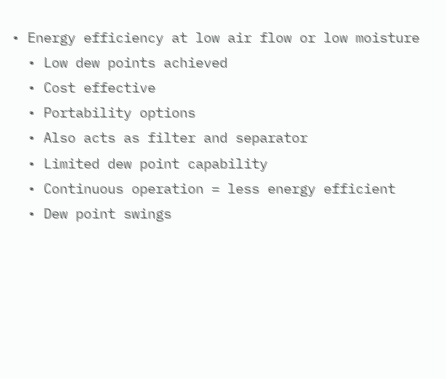• Energy efficiency at low air flow or low moisture
  • Low dew points achieved
  • Cost effective
  • Portability options
  • Also acts as filter and separator
  • Limited dew point capability
  • Continuous operation = less energy efficient
  • Dew point swings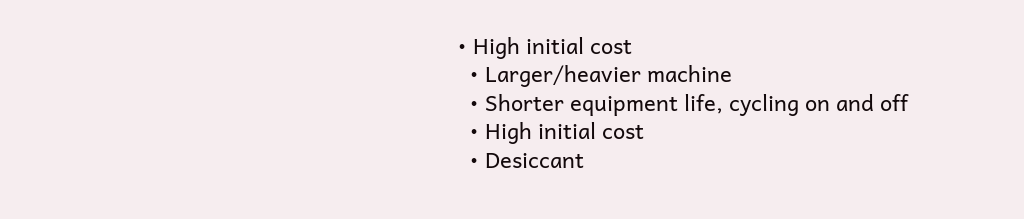• High initial cost
  • Larger/heavier machine
  • Shorter equipment life, cycling on and off
  • High initial cost
  • Desiccant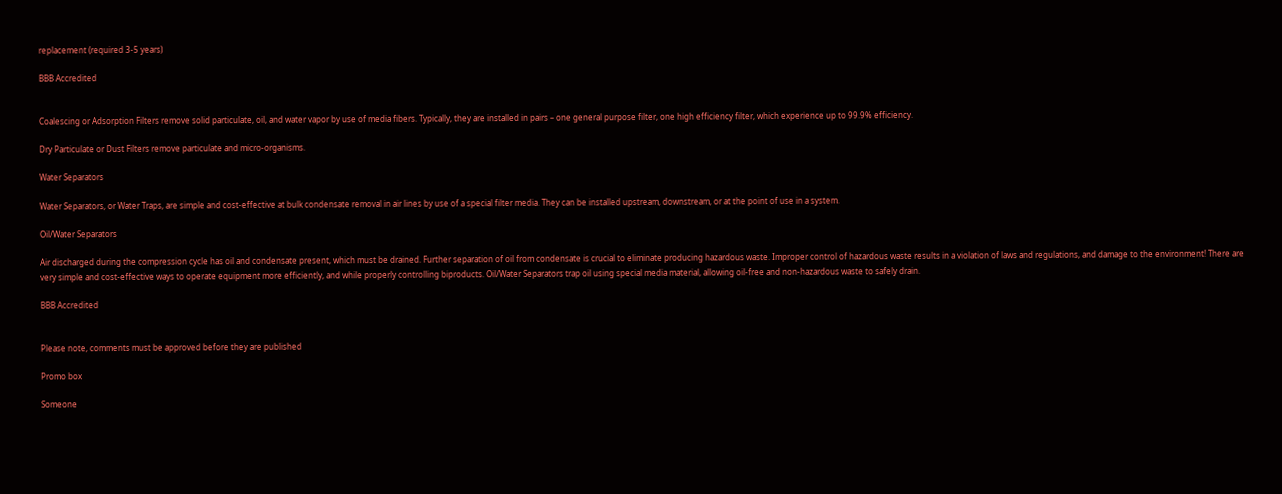replacement (required 3-5 years)

BBB Accredited


Coalescing or Adsorption Filters remove solid particulate, oil, and water vapor by use of media fibers. Typically, they are installed in pairs – one general purpose filter, one high efficiency filter, which experience up to 99.9% efficiency.

Dry Particulate or Dust Filters remove particulate and micro-organisms.

Water Separators

Water Separators, or Water Traps, are simple and cost-effective at bulk condensate removal in air lines by use of a special filter media. They can be installed upstream, downstream, or at the point of use in a system.

Oil/Water Separators

Air discharged during the compression cycle has oil and condensate present, which must be drained. Further separation of oil from condensate is crucial to eliminate producing hazardous waste. Improper control of hazardous waste results in a violation of laws and regulations, and damage to the environment! There are very simple and cost-effective ways to operate equipment more efficiently, and while properly controlling biproducts. Oil/Water Separators trap oil using special media material, allowing oil-free and non-hazardous waste to safely drain.

BBB Accredited


Please note, comments must be approved before they are published

Promo box

Someone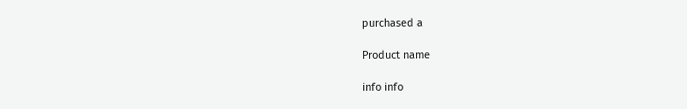purchased a

Product name

info info